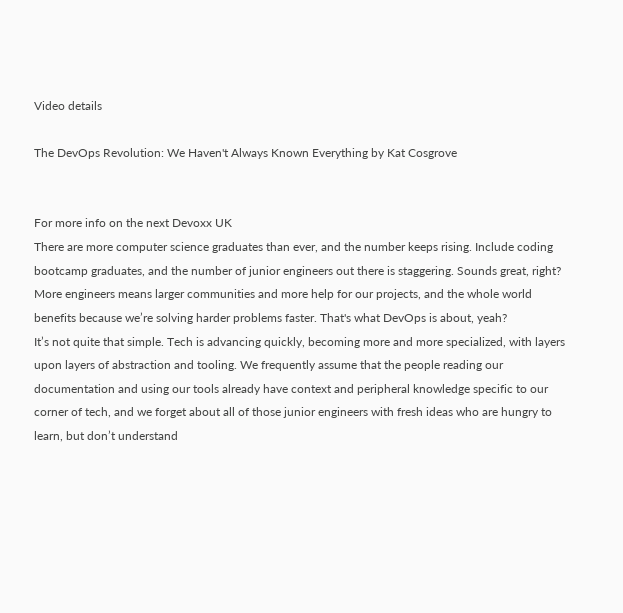Video details

The DevOps Revolution: We Haven't Always Known Everything by Kat Cosgrove


For more info on the next Devoxx UK
There are more computer science graduates than ever, and the number keeps rising. Include coding bootcamp graduates, and the number of junior engineers out there is staggering. Sounds great, right? More engineers means larger communities and more help for our projects, and the whole world benefits because we’re solving harder problems faster. That's what DevOps is about, yeah?
It’s not quite that simple. Tech is advancing quickly, becoming more and more specialized, with layers upon layers of abstraction and tooling. We frequently assume that the people reading our documentation and using our tools already have context and peripheral knowledge specific to our corner of tech, and we forget about all of those junior engineers with fresh ideas who are hungry to learn, but don’t understand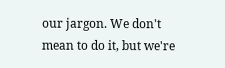our jargon. We don't mean to do it, but we're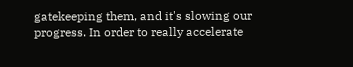gatekeeping them, and it's slowing our progress. In order to really accelerate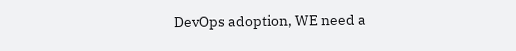DevOps adoption, WE need a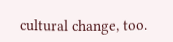cultural change, too.